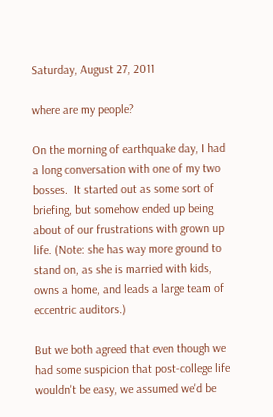Saturday, August 27, 2011

where are my people?

On the morning of earthquake day, I had a long conversation with one of my two bosses.  It started out as some sort of briefing, but somehow ended up being about of our frustrations with grown up life. (Note: she has way more ground to stand on, as she is married with kids, owns a home, and leads a large team of eccentric auditors.)

But we both agreed that even though we had some suspicion that post-college life wouldn't be easy, we assumed we'd be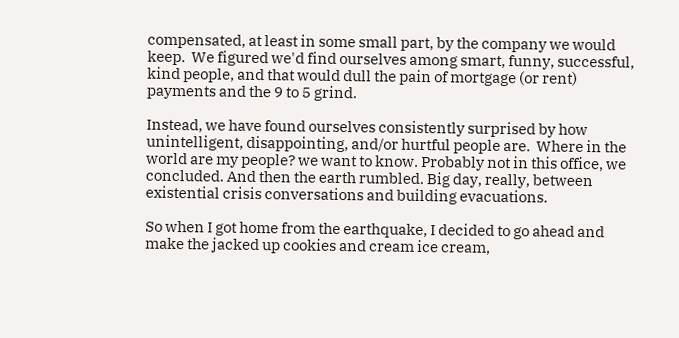compensated, at least in some small part, by the company we would keep.  We figured we'd find ourselves among smart, funny, successful, kind people, and that would dull the pain of mortgage (or rent) payments and the 9 to 5 grind.

Instead, we have found ourselves consistently surprised by how unintelligent, disappointing, and/or hurtful people are.  Where in the world are my people? we want to know. Probably not in this office, we concluded. And then the earth rumbled. Big day, really, between existential crisis conversations and building evacuations.

So when I got home from the earthquake, I decided to go ahead and make the jacked up cookies and cream ice cream,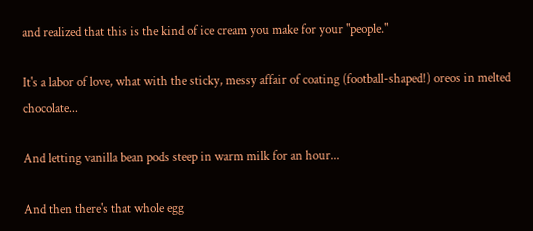and realized that this is the kind of ice cream you make for your "people."

It's a labor of love, what with the sticky, messy affair of coating (football-shaped!) oreos in melted chocolate...

And letting vanilla bean pods steep in warm milk for an hour...

And then there's that whole egg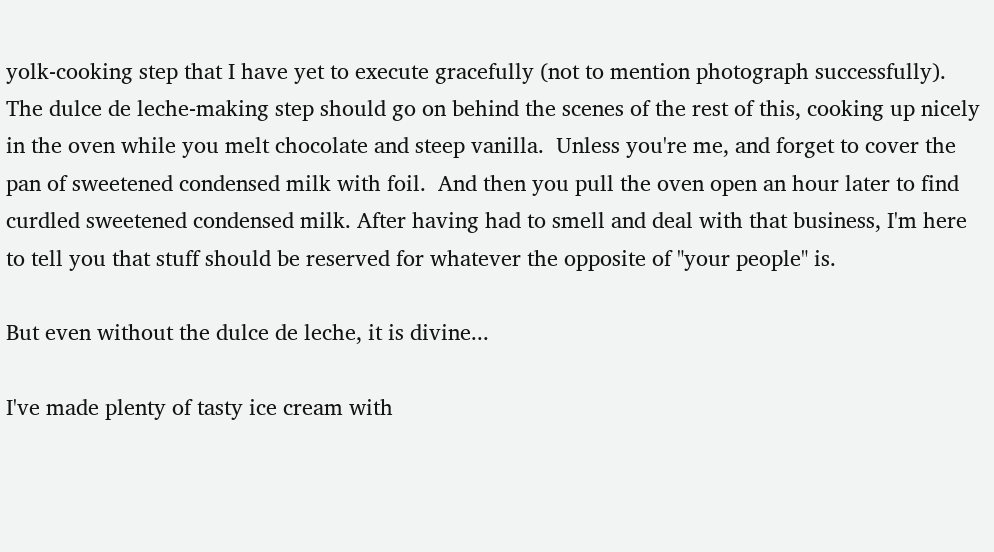yolk-cooking step that I have yet to execute gracefully (not to mention photograph successfully).  The dulce de leche-making step should go on behind the scenes of the rest of this, cooking up nicely in the oven while you melt chocolate and steep vanilla.  Unless you're me, and forget to cover the pan of sweetened condensed milk with foil.  And then you pull the oven open an hour later to find curdled sweetened condensed milk. After having had to smell and deal with that business, I'm here to tell you that stuff should be reserved for whatever the opposite of "your people" is.

But even without the dulce de leche, it is divine...

I've made plenty of tasty ice cream with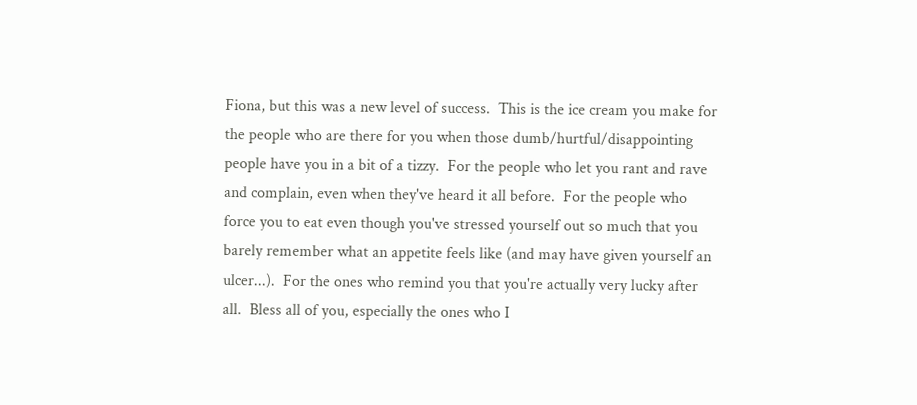Fiona, but this was a new level of success.  This is the ice cream you make for the people who are there for you when those dumb/hurtful/disappointing people have you in a bit of a tizzy.  For the people who let you rant and rave and complain, even when they've heard it all before.  For the people who force you to eat even though you've stressed yourself out so much that you barely remember what an appetite feels like (and may have given yourself an ulcer...).  For the ones who remind you that you're actually very lucky after all.  Bless all of you, especially the ones who I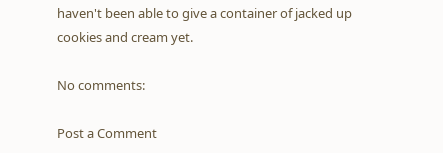haven't been able to give a container of jacked up cookies and cream yet.

No comments:

Post a Comment